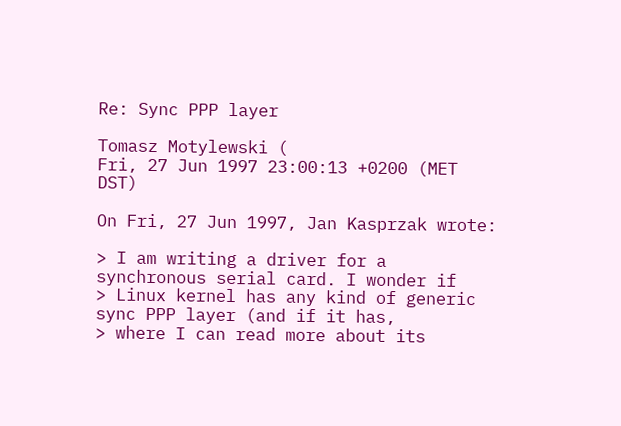Re: Sync PPP layer

Tomasz Motylewski (
Fri, 27 Jun 1997 23:00:13 +0200 (MET DST)

On Fri, 27 Jun 1997, Jan Kasprzak wrote:

> I am writing a driver for a synchronous serial card. I wonder if
> Linux kernel has any kind of generic sync PPP layer (and if it has,
> where I can read more about its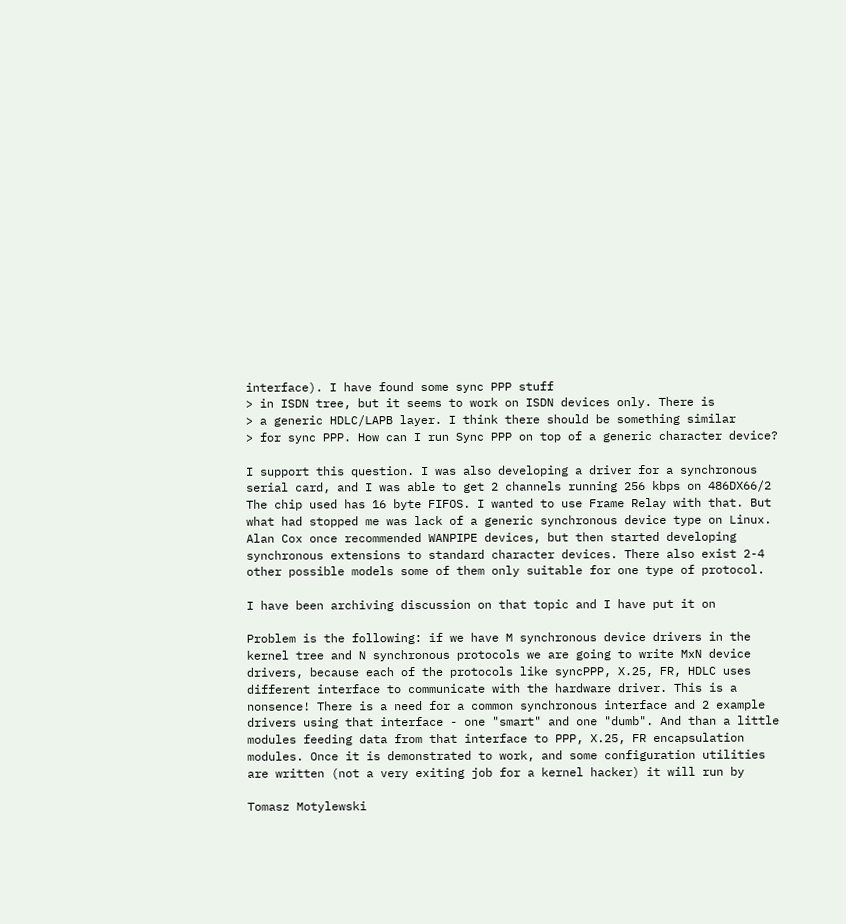interface). I have found some sync PPP stuff
> in ISDN tree, but it seems to work on ISDN devices only. There is
> a generic HDLC/LAPB layer. I think there should be something similar
> for sync PPP. How can I run Sync PPP on top of a generic character device?

I support this question. I was also developing a driver for a synchronous
serial card, and I was able to get 2 channels running 256 kbps on 486DX66/2
The chip used has 16 byte FIFOS. I wanted to use Frame Relay with that. But
what had stopped me was lack of a generic synchronous device type on Linux.
Alan Cox once recommended WANPIPE devices, but then started developing
synchronous extensions to standard character devices. There also exist 2-4
other possible models some of them only suitable for one type of protocol.

I have been archiving discussion on that topic and I have put it on

Problem is the following: if we have M synchronous device drivers in the
kernel tree and N synchronous protocols we are going to write MxN device
drivers, because each of the protocols like syncPPP, X.25, FR, HDLC uses
different interface to communicate with the hardware driver. This is a
nonsence! There is a need for a common synchronous interface and 2 example
drivers using that interface - one "smart" and one "dumb". And than a little
modules feeding data from that interface to PPP, X.25, FR encapsulation
modules. Once it is demonstrated to work, and some configuration utilities
are written (not a very exiting job for a kernel hacker) it will run by

Tomasz Motylewski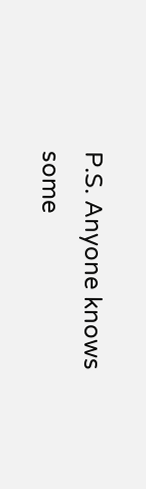P.S. Anyone knows some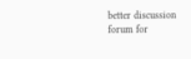better discussion forum for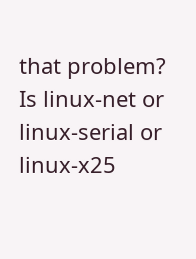that problem? Is linux-net or linux-serial or linux-x25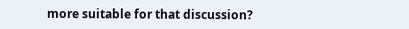more suitable for that discussion?